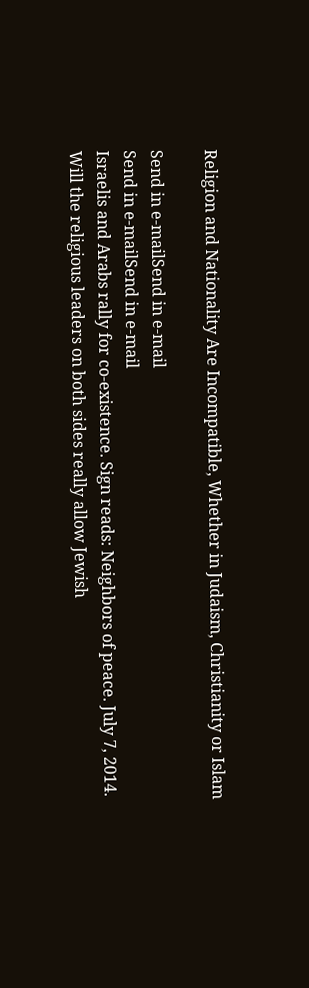Religion and Nationality Are Incompatible, Whether in Judaism, Christianity or Islam

Send in e-mailSend in e-mail
Send in e-mailSend in e-mail
Israelis and Arabs rally for co-existence. Sign reads: Neighbors of peace. July 7, 2014.
Will the religious leaders on both sides really allow Jewish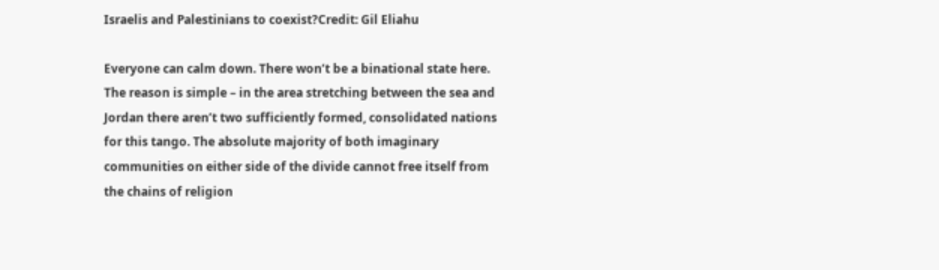Israelis and Palestinians to coexist?Credit: Gil Eliahu

Everyone can calm down. There won’t be a binational state here. The reason is simple – in the area stretching between the sea and Jordan there aren’t two sufficiently formed, consolidated nations for this tango. The absolute majority of both imaginary communities on either side of the divide cannot free itself from the chains of religion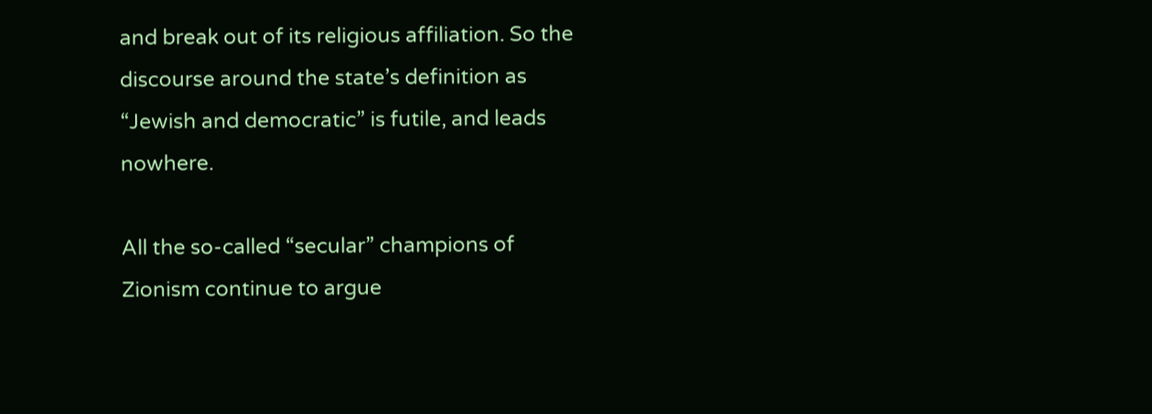and break out of its religious affiliation. So the discourse around the state’s definition as “Jewish and democratic” is futile, and leads nowhere.

All the so-called “secular” champions of Zionism continue to argue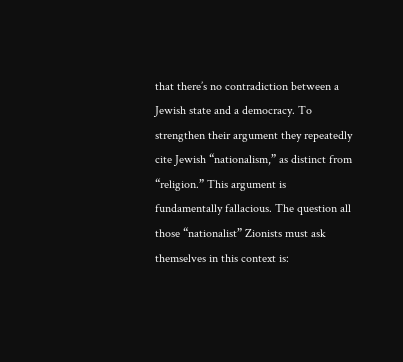that there’s no contradiction between a Jewish state and a democracy. To strengthen their argument they repeatedly cite Jewish “nationalism,” as distinct from “religion.” This argument is fundamentally fallacious. The question all those “nationalist” Zionists must ask themselves in this context is: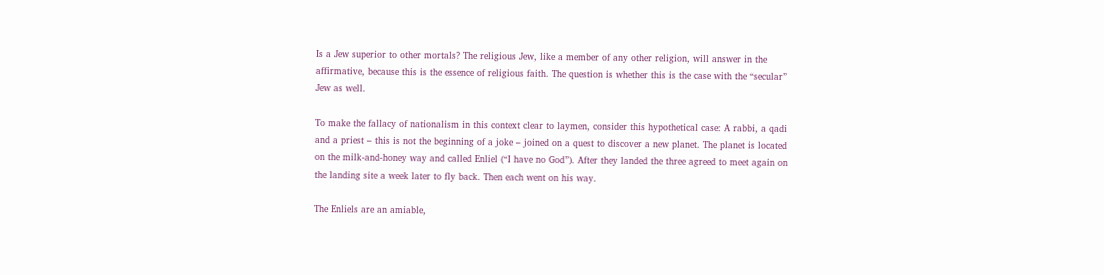Is a Jew superior to other mortals? The religious Jew, like a member of any other religion, will answer in the affirmative, because this is the essence of religious faith. The question is whether this is the case with the “secular” Jew as well.

To make the fallacy of nationalism in this context clear to laymen, consider this hypothetical case: A rabbi, a qadi and a priest – this is not the beginning of a joke – joined on a quest to discover a new planet. The planet is located on the milk-and-honey way and called Enliel (“I have no God”). After they landed the three agreed to meet again on the landing site a week later to fly back. Then each went on his way.

The Enliels are an amiable,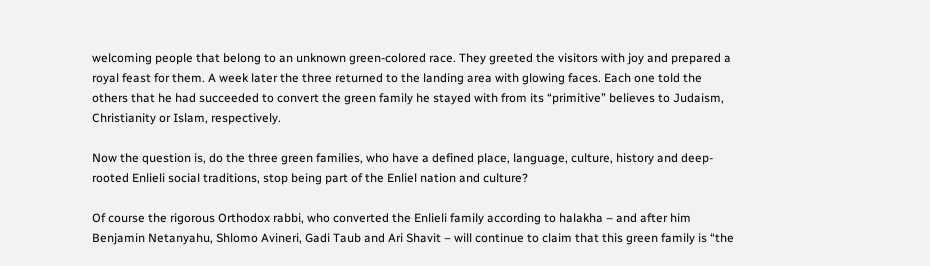welcoming people that belong to an unknown green-colored race. They greeted the visitors with joy and prepared a royal feast for them. A week later the three returned to the landing area with glowing faces. Each one told the others that he had succeeded to convert the green family he stayed with from its “primitive” believes to Judaism, Christianity or Islam, respectively.

Now the question is, do the three green families, who have a defined place, language, culture, history and deep-rooted Enlieli social traditions, stop being part of the Enliel nation and culture?

Of course the rigorous Orthodox rabbi, who converted the Enlieli family according to halakha – and after him Benjamin Netanyahu, Shlomo Avineri, Gadi Taub and Ari Shavit – will continue to claim that this green family is “the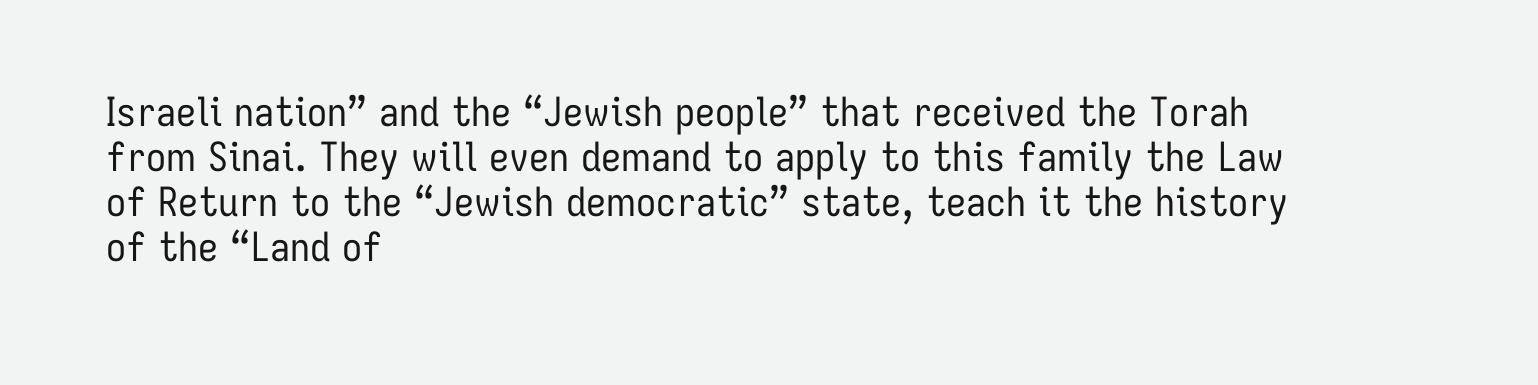Israeli nation” and the “Jewish people” that received the Torah from Sinai. They will even demand to apply to this family the Law of Return to the “Jewish democratic” state, teach it the history of the “Land of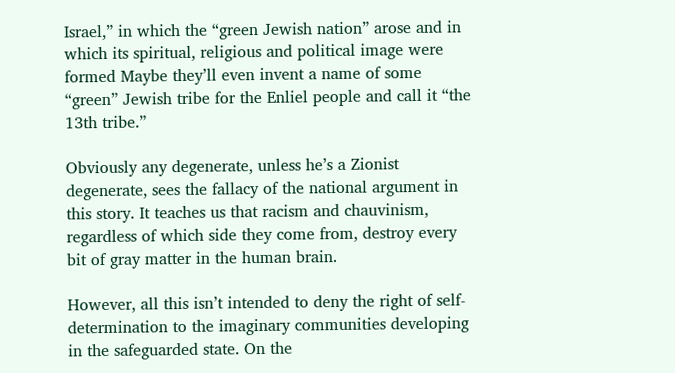Israel,” in which the “green Jewish nation” arose and in which its spiritual, religious and political image were formed Maybe they’ll even invent a name of some “green” Jewish tribe for the Enliel people and call it “the 13th tribe.”

Obviously any degenerate, unless he’s a Zionist degenerate, sees the fallacy of the national argument in this story. It teaches us that racism and chauvinism, regardless of which side they come from, destroy every bit of gray matter in the human brain.

However, all this isn’t intended to deny the right of self-determination to the imaginary communities developing in the safeguarded state. On the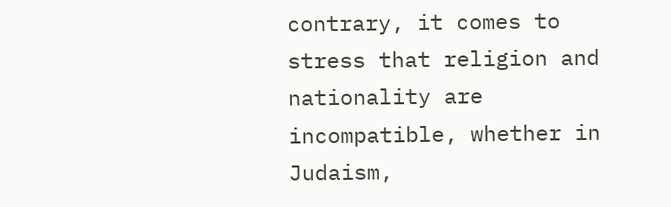contrary, it comes to stress that religion and nationality are incompatible, whether in Judaism,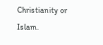Christianity or Islam.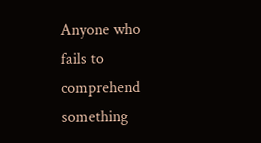Anyone who fails to comprehend something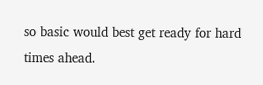so basic would best get ready for hard times ahead.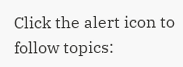Click the alert icon to follow topics: